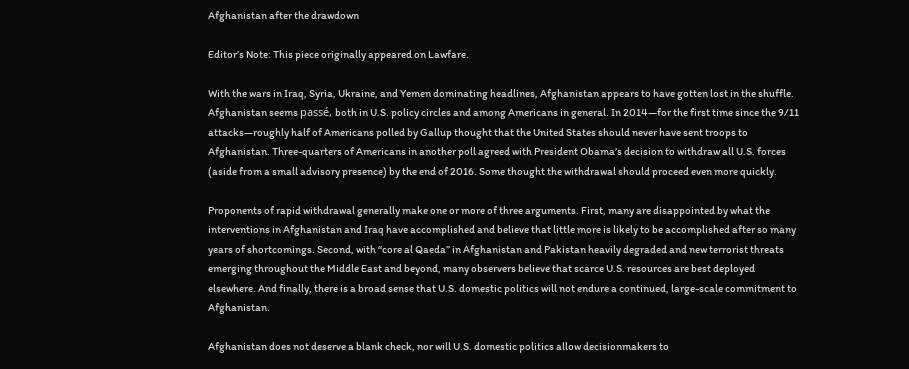Afghanistan after the drawdown

Editor’s Note: This piece originally appeared on Lawfare.

With the wars in Iraq, Syria, Ukraine, and Yemen dominating headlines, Afghanistan appears to have gotten lost in the shuffle. Afghanistan seems passé, both in U.S. policy circles and among Americans in general. In 2014—for the first time since the 9/11 attacks—roughly half of Americans polled by Gallup thought that the United States should never have sent troops to Afghanistan. Three-quarters of Americans in another poll agreed with President Obama’s decision to withdraw all U.S. forces (aside from a small advisory presence) by the end of 2016. Some thought the withdrawal should proceed even more quickly.

Proponents of rapid withdrawal generally make one or more of three arguments. First, many are disappointed by what the interventions in Afghanistan and Iraq have accomplished and believe that little more is likely to be accomplished after so many years of shortcomings. Second, with “core al Qaeda” in Afghanistan and Pakistan heavily degraded and new terrorist threats emerging throughout the Middle East and beyond, many observers believe that scarce U.S. resources are best deployed elsewhere. And finally, there is a broad sense that U.S. domestic politics will not endure a continued, large-scale commitment to Afghanistan.

Afghanistan does not deserve a blank check, nor will U.S. domestic politics allow decisionmakers to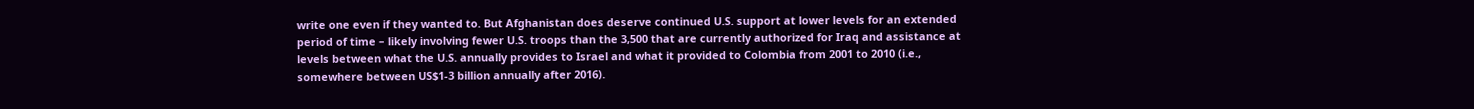write one even if they wanted to. But Afghanistan does deserve continued U.S. support at lower levels for an extended period of time – likely involving fewer U.S. troops than the 3,500 that are currently authorized for Iraq and assistance at levels between what the U.S. annually provides to Israel and what it provided to Colombia from 2001 to 2010 (i.e., somewhere between US$1-3 billion annually after 2016).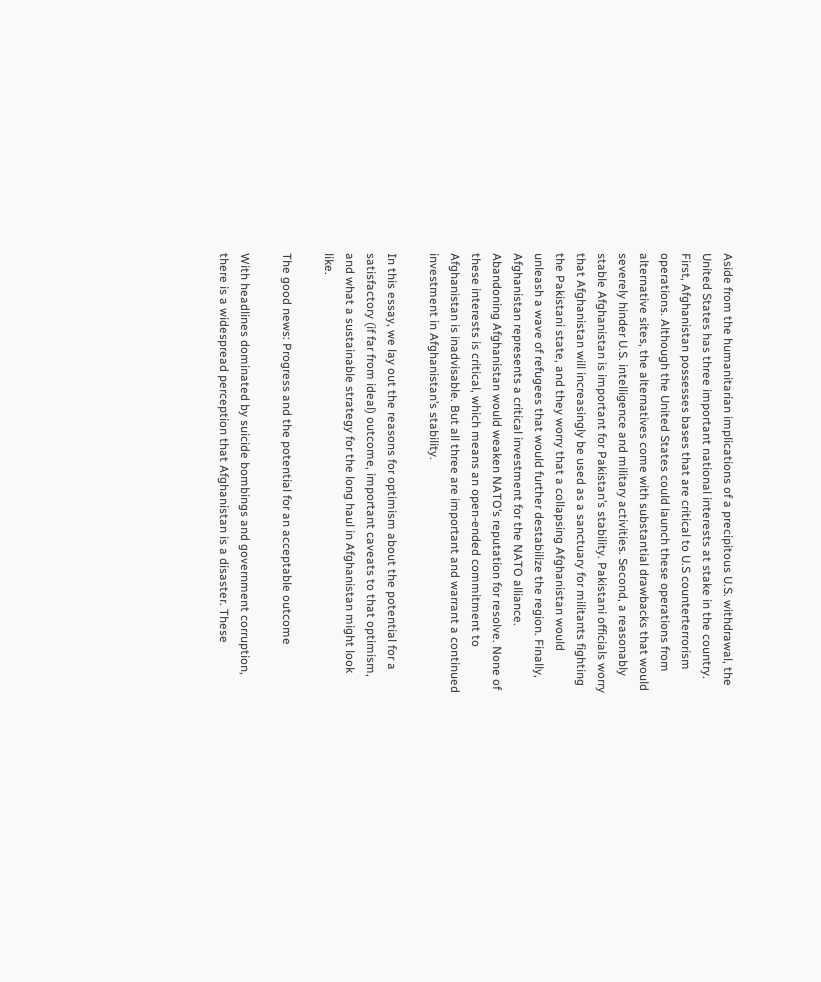Aside from the humanitarian implications of a precipitous U.S. withdrawal, the United States has three important national interests at stake in the country. First, Afghanistan possesses bases that are critical to U.S counterterrorism operations. Although the United States could launch these operations from alternative sites, the alternatives come with substantial drawbacks that would severely hinder U.S. intelligence and military activities. Second, a reasonably stable Afghanistan is important for Pakistan’s stability. Pakistani officials worry that Afghanistan will increasingly be used as a sanctuary for militants fighting the Pakistani state, and they worry that a collapsing Afghanistan would unleash a wave of refugees that would further destabilize the region. Finally, Afghanistan represents a critical investment for the NATO alliance. Abandoning Afghanistan would weaken NATO’s reputation for resolve. None of these interests is critical, which means an open-ended commitment to Afghanistan is inadvisable. But all three are important and warrant a continued investment in Afghanistan’s stability.

In this essay, we lay out the reasons for optimism about the potential for a satisfactory (if far from ideal) outcome, important caveats to that optimism, and what a sustainable strategy for the long haul in Afghanistan might look like.

The good news: Progress and the potential for an acceptable outcome

With headlines dominated by suicide bombings and government corruption, there is a widespread perception that Afghanistan is a disaster. These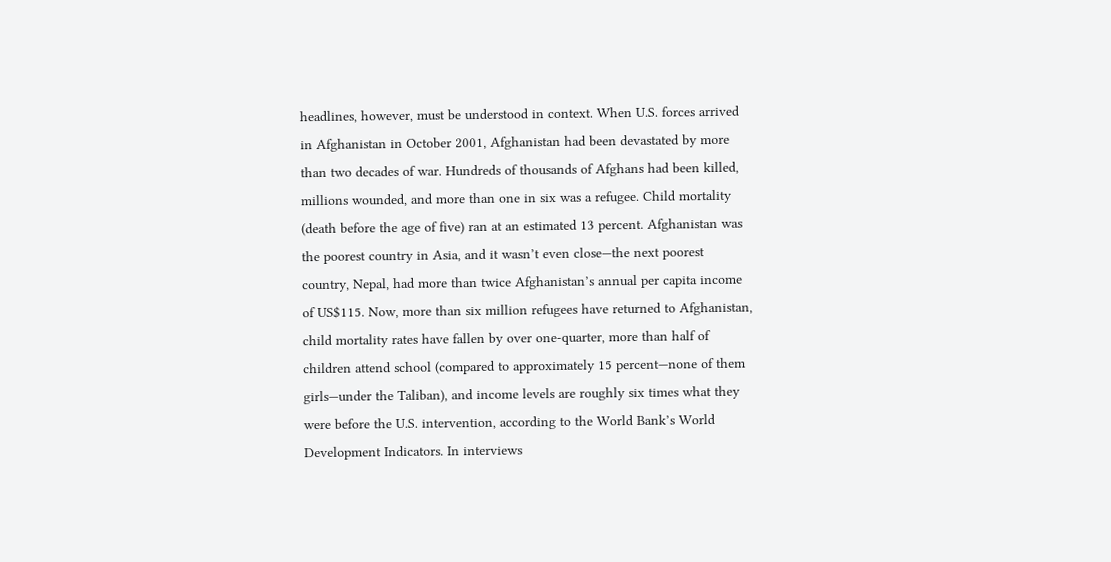headlines, however, must be understood in context. When U.S. forces arrived in Afghanistan in October 2001, Afghanistan had been devastated by more than two decades of war. Hundreds of thousands of Afghans had been killed, millions wounded, and more than one in six was a refugee. Child mortality (death before the age of five) ran at an estimated 13 percent. Afghanistan was the poorest country in Asia, and it wasn’t even close—the next poorest country, Nepal, had more than twice Afghanistan’s annual per capita income of US$115. Now, more than six million refugees have returned to Afghanistan, child mortality rates have fallen by over one-quarter, more than half of children attend school (compared to approximately 15 percent—none of them girls—under the Taliban), and income levels are roughly six times what they were before the U.S. intervention, according to the World Bank’s World Development Indicators. In interviews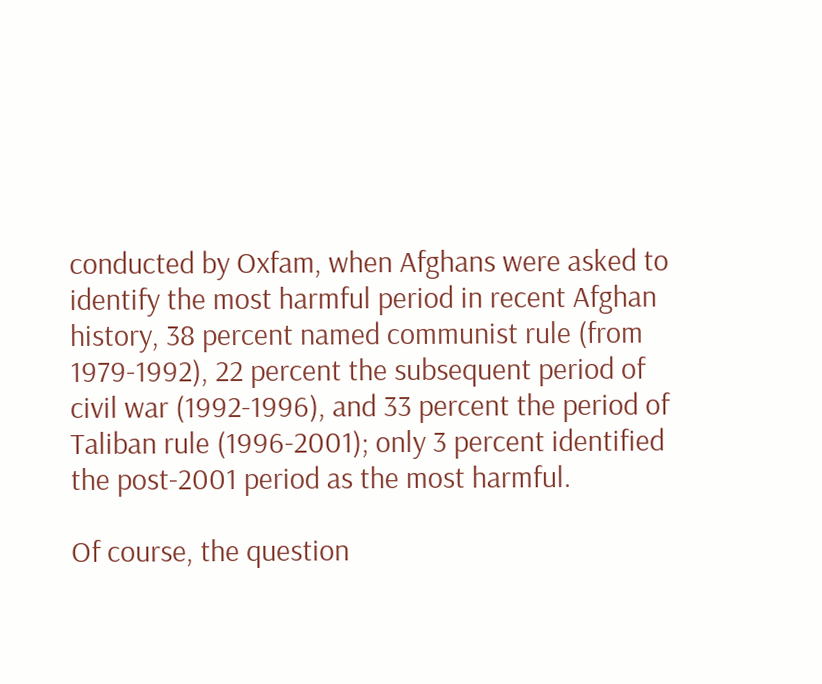conducted by Oxfam, when Afghans were asked to identify the most harmful period in recent Afghan history, 38 percent named communist rule (from 1979-1992), 22 percent the subsequent period of civil war (1992-1996), and 33 percent the period of Taliban rule (1996-2001); only 3 percent identified the post-2001 period as the most harmful.

Of course, the question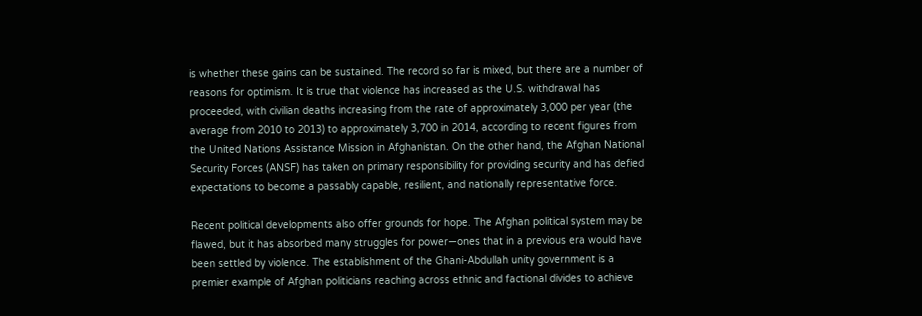is whether these gains can be sustained. The record so far is mixed, but there are a number of reasons for optimism. It is true that violence has increased as the U.S. withdrawal has proceeded, with civilian deaths increasing from the rate of approximately 3,000 per year (the average from 2010 to 2013) to approximately 3,700 in 2014, according to recent figures from the United Nations Assistance Mission in Afghanistan. On the other hand, the Afghan National Security Forces (ANSF) has taken on primary responsibility for providing security and has defied expectations to become a passably capable, resilient, and nationally representative force.

Recent political developments also offer grounds for hope. The Afghan political system may be flawed, but it has absorbed many struggles for power—ones that in a previous era would have been settled by violence. The establishment of the Ghani-Abdullah unity government is a premier example of Afghan politicians reaching across ethnic and factional divides to achieve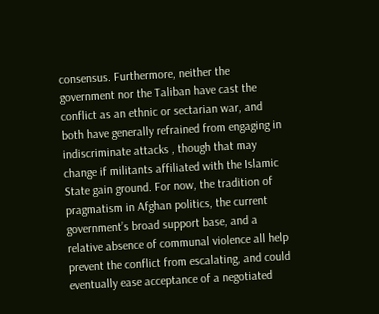consensus. Furthermore, neither the government nor the Taliban have cast the conflict as an ethnic or sectarian war, and both have generally refrained from engaging in indiscriminate attacks , though that may change if militants affiliated with the Islamic State gain ground. For now, the tradition of pragmatism in Afghan politics, the current government’s broad support base, and a relative absence of communal violence all help prevent the conflict from escalating, and could eventually ease acceptance of a negotiated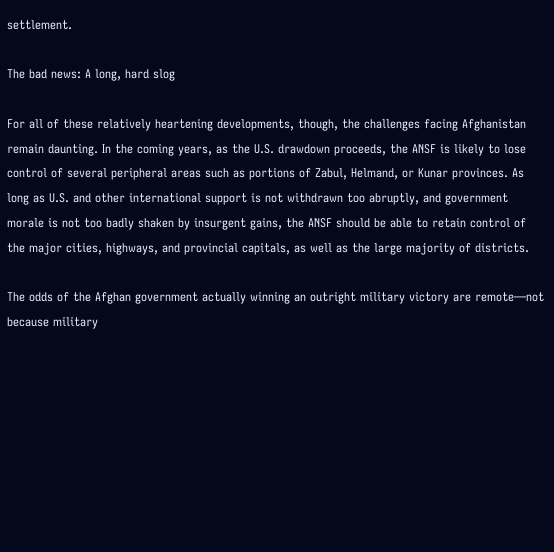settlement.

The bad news: A long, hard slog

For all of these relatively heartening developments, though, the challenges facing Afghanistan remain daunting. In the coming years, as the U.S. drawdown proceeds, the ANSF is likely to lose control of several peripheral areas such as portions of Zabul, Helmand, or Kunar provinces. As long as U.S. and other international support is not withdrawn too abruptly, and government morale is not too badly shaken by insurgent gains, the ANSF should be able to retain control of the major cities, highways, and provincial capitals, as well as the large majority of districts.

The odds of the Afghan government actually winning an outright military victory are remote—not because military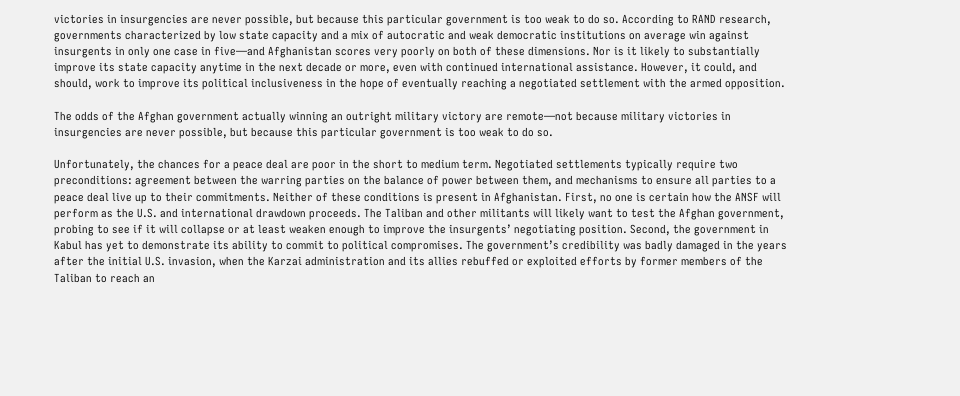victories in insurgencies are never possible, but because this particular government is too weak to do so. According to RAND research, governments characterized by low state capacity and a mix of autocratic and weak democratic institutions on average win against insurgents in only one case in five—and Afghanistan scores very poorly on both of these dimensions. Nor is it likely to substantially improve its state capacity anytime in the next decade or more, even with continued international assistance. However, it could, and should, work to improve its political inclusiveness in the hope of eventually reaching a negotiated settlement with the armed opposition.

The odds of the Afghan government actually winning an outright military victory are remote—not because military victories in insurgencies are never possible, but because this particular government is too weak to do so.

Unfortunately, the chances for a peace deal are poor in the short to medium term. Negotiated settlements typically require two preconditions: agreement between the warring parties on the balance of power between them, and mechanisms to ensure all parties to a peace deal live up to their commitments. Neither of these conditions is present in Afghanistan. First, no one is certain how the ANSF will perform as the U.S. and international drawdown proceeds. The Taliban and other militants will likely want to test the Afghan government, probing to see if it will collapse or at least weaken enough to improve the insurgents’ negotiating position. Second, the government in Kabul has yet to demonstrate its ability to commit to political compromises. The government’s credibility was badly damaged in the years after the initial U.S. invasion, when the Karzai administration and its allies rebuffed or exploited efforts by former members of the Taliban to reach an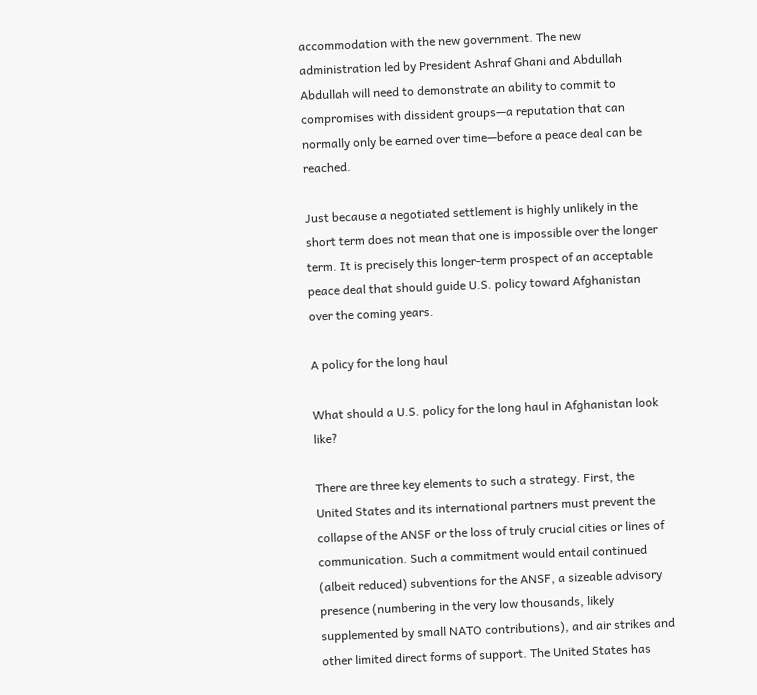accommodation with the new government. The new administration led by President Ashraf Ghani and Abdullah Abdullah will need to demonstrate an ability to commit to compromises with dissident groups—a reputation that can normally only be earned over time—before a peace deal can be reached.

Just because a negotiated settlement is highly unlikely in the short term does not mean that one is impossible over the longer term. It is precisely this longer-term prospect of an acceptable peace deal that should guide U.S. policy toward Afghanistan over the coming years.

A policy for the long haul

What should a U.S. policy for the long haul in Afghanistan look like?

There are three key elements to such a strategy. First, the United States and its international partners must prevent the collapse of the ANSF or the loss of truly crucial cities or lines of communication. Such a commitment would entail continued (albeit reduced) subventions for the ANSF, a sizeable advisory presence (numbering in the very low thousands, likely supplemented by small NATO contributions), and air strikes and other limited direct forms of support. The United States has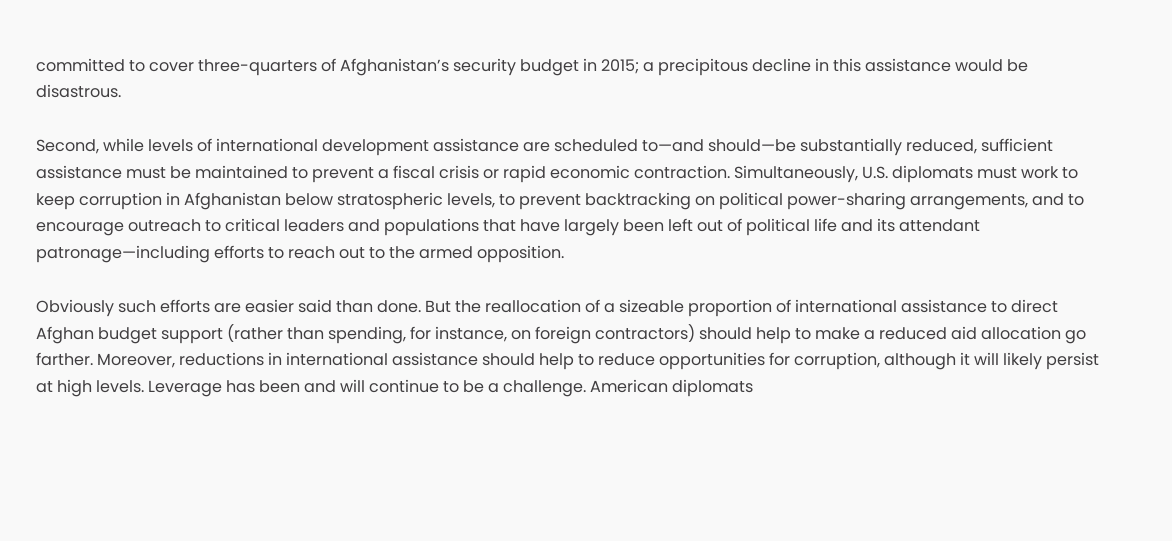committed to cover three-quarters of Afghanistan’s security budget in 2015; a precipitous decline in this assistance would be disastrous.

Second, while levels of international development assistance are scheduled to—and should—be substantially reduced, sufficient assistance must be maintained to prevent a fiscal crisis or rapid economic contraction. Simultaneously, U.S. diplomats must work to keep corruption in Afghanistan below stratospheric levels, to prevent backtracking on political power-sharing arrangements, and to encourage outreach to critical leaders and populations that have largely been left out of political life and its attendant patronage—including efforts to reach out to the armed opposition.

Obviously such efforts are easier said than done. But the reallocation of a sizeable proportion of international assistance to direct Afghan budget support (rather than spending, for instance, on foreign contractors) should help to make a reduced aid allocation go farther. Moreover, reductions in international assistance should help to reduce opportunities for corruption, although it will likely persist at high levels. Leverage has been and will continue to be a challenge. American diplomats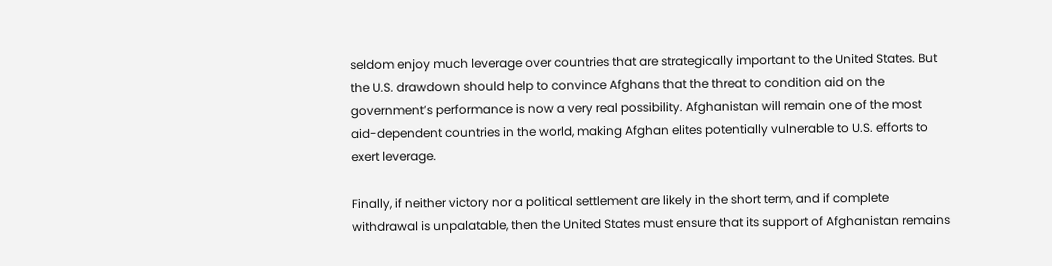seldom enjoy much leverage over countries that are strategically important to the United States. But the U.S. drawdown should help to convince Afghans that the threat to condition aid on the government’s performance is now a very real possibility. Afghanistan will remain one of the most aid-dependent countries in the world, making Afghan elites potentially vulnerable to U.S. efforts to exert leverage.

Finally, if neither victory nor a political settlement are likely in the short term, and if complete withdrawal is unpalatable, then the United States must ensure that its support of Afghanistan remains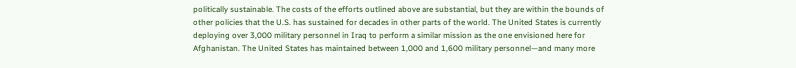politically sustainable. The costs of the efforts outlined above are substantial, but they are within the bounds of other policies that the U.S. has sustained for decades in other parts of the world. The United States is currently deploying over 3,000 military personnel in Iraq to perform a similar mission as the one envisioned here for Afghanistan. The United States has maintained between 1,000 and 1,600 military personnel—and many more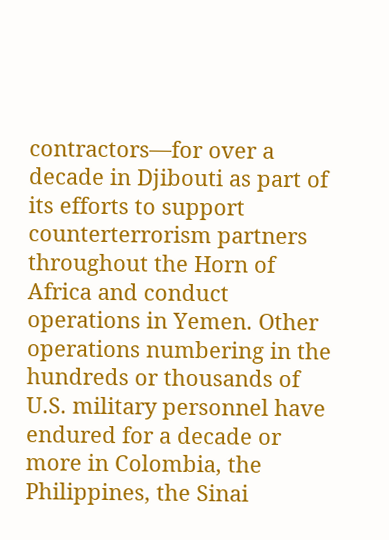contractors—for over a decade in Djibouti as part of its efforts to support counterterrorism partners throughout the Horn of Africa and conduct operations in Yemen. Other operations numbering in the hundreds or thousands of U.S. military personnel have endured for a decade or more in Colombia, the Philippines, the Sinai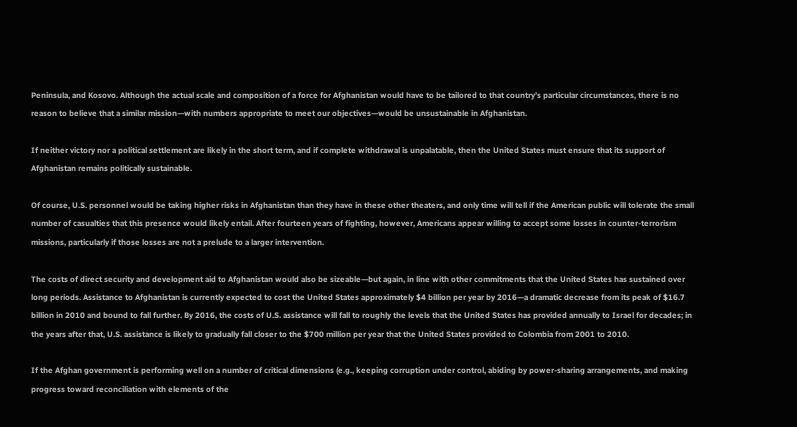Peninsula, and Kosovo. Although the actual scale and composition of a force for Afghanistan would have to be tailored to that country’s particular circumstances, there is no reason to believe that a similar mission—with numbers appropriate to meet our objectives—would be unsustainable in Afghanistan.

If neither victory nor a political settlement are likely in the short term, and if complete withdrawal is unpalatable, then the United States must ensure that its support of Afghanistan remains politically sustainable.

Of course, U.S. personnel would be taking higher risks in Afghanistan than they have in these other theaters, and only time will tell if the American public will tolerate the small number of casualties that this presence would likely entail. After fourteen years of fighting, however, Americans appear willing to accept some losses in counter-terrorism missions, particularly if those losses are not a prelude to a larger intervention.

The costs of direct security and development aid to Afghanistan would also be sizeable—but again, in line with other commitments that the United States has sustained over long periods. Assistance to Afghanistan is currently expected to cost the United States approximately $4 billion per year by 2016—a dramatic decrease from its peak of $16.7 billion in 2010 and bound to fall further. By 2016, the costs of U.S. assistance will fall to roughly the levels that the United States has provided annually to Israel for decades; in the years after that, U.S. assistance is likely to gradually fall closer to the $700 million per year that the United States provided to Colombia from 2001 to 2010.

If the Afghan government is performing well on a number of critical dimensions (e.g., keeping corruption under control, abiding by power-sharing arrangements, and making progress toward reconciliation with elements of the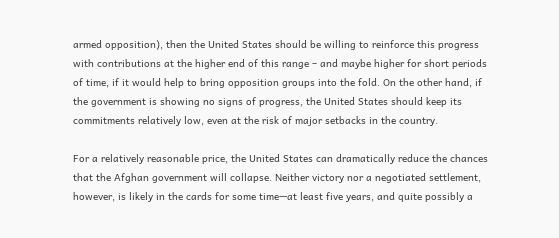armed opposition), then the United States should be willing to reinforce this progress with contributions at the higher end of this range – and maybe higher for short periods of time, if it would help to bring opposition groups into the fold. On the other hand, if the government is showing no signs of progress, the United States should keep its commitments relatively low, even at the risk of major setbacks in the country.

For a relatively reasonable price, the United States can dramatically reduce the chances that the Afghan government will collapse. Neither victory nor a negotiated settlement, however, is likely in the cards for some time—at least five years, and quite possibly a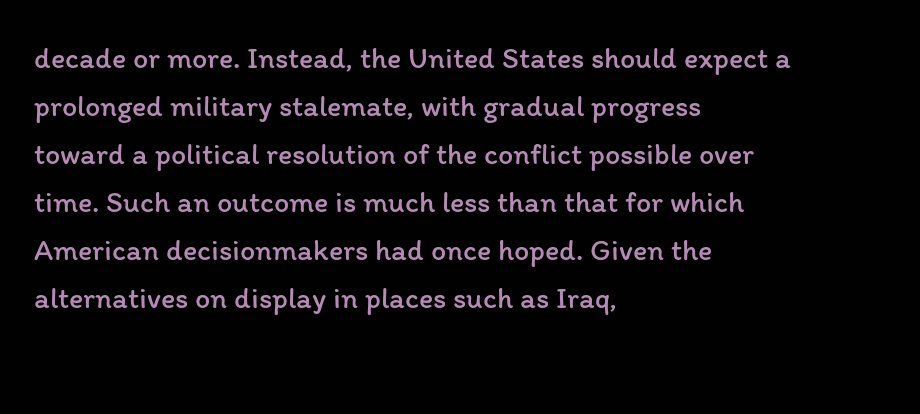decade or more. Instead, the United States should expect a prolonged military stalemate, with gradual progress toward a political resolution of the conflict possible over time. Such an outcome is much less than that for which American decisionmakers had once hoped. Given the alternatives on display in places such as Iraq,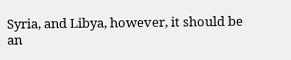Syria, and Libya, however, it should be an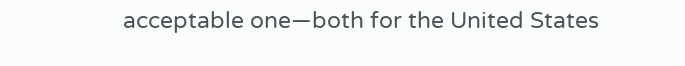acceptable one—both for the United States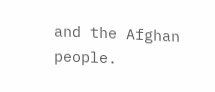and the Afghan people.